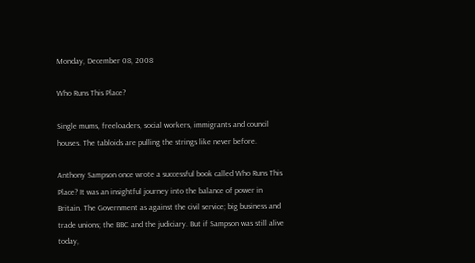Monday, December 08, 2008

Who Runs This Place?

Single mums, freeloaders, social workers, immigrants and council houses. The tabloids are pulling the strings like never before.

Anthony Sampson once wrote a successful book called Who Runs This Place? It was an insightful journey into the balance of power in Britain. The Government as against the civil service; big business and trade unions; the BBC and the judiciary. But if Sampson was still alive today,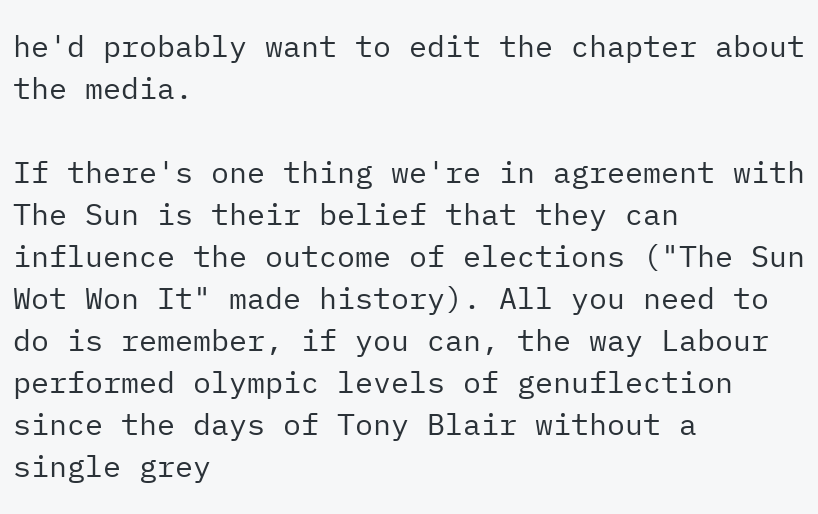he'd probably want to edit the chapter about the media.

If there's one thing we're in agreement with The Sun is their belief that they can influence the outcome of elections ("The Sun Wot Won It" made history). All you need to do is remember, if you can, the way Labour performed olympic levels of genuflection since the days of Tony Blair without a single grey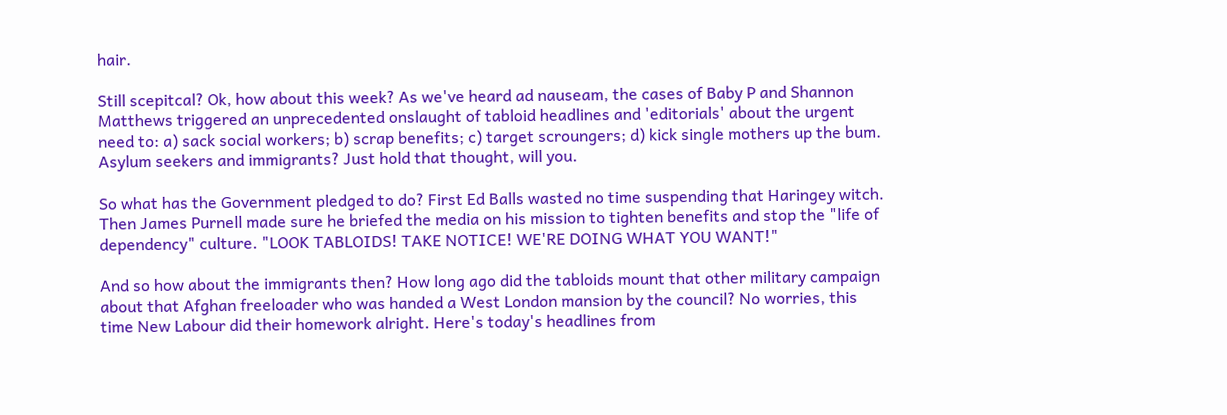hair.

Still scepitcal? Ok, how about this week? As we've heard ad nauseam, the cases of Baby P and Shannon Matthews triggered an unprecedented onslaught of tabloid headlines and 'editorials' about the urgent need to: a) sack social workers; b) scrap benefits; c) target scroungers; d) kick single mothers up the bum. Asylum seekers and immigrants? Just hold that thought, will you.

So what has the Government pledged to do? First Ed Balls wasted no time suspending that Haringey witch. Then James Purnell made sure he briefed the media on his mission to tighten benefits and stop the "life of dependency" culture. "LOOK TABLOIDS! TAKE NOTICE! WE'RE DOING WHAT YOU WANT!"

And so how about the immigrants then? How long ago did the tabloids mount that other military campaign about that Afghan freeloader who was handed a West London mansion by the council? No worries, this time New Labour did their homework alright. Here's today's headlines from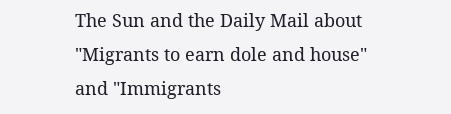The Sun and the Daily Mail about "Migrants to earn dole and house" and "Immigrants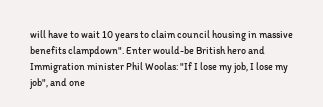will have to wait 10 years to claim council housing in massive benefits clampdown". Enter would-be British hero and Immigration minister Phil Woolas: "If I lose my job, I lose my job", and one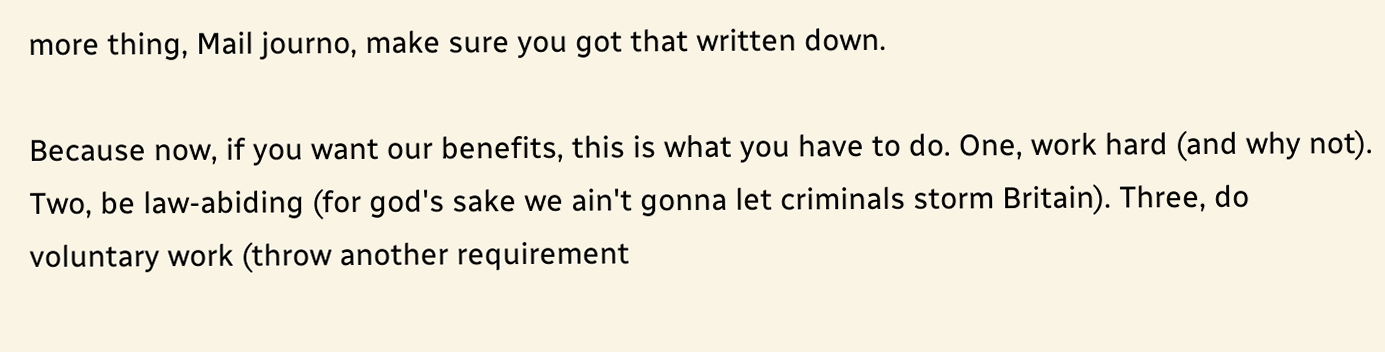more thing, Mail journo, make sure you got that written down.

Because now, if you want our benefits, this is what you have to do. One, work hard (and why not). Two, be law-abiding (for god's sake we ain't gonna let criminals storm Britain). Three, do voluntary work (throw another requirement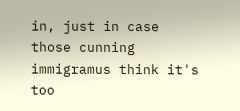in, just in case those cunning immigramus think it's too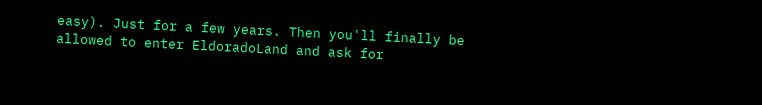easy). Just for a few years. Then you'll finally be allowed to enter EldoradoLand and ask for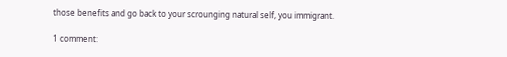those benefits and go back to your scrounging natural self, you immigrant.

1 comment: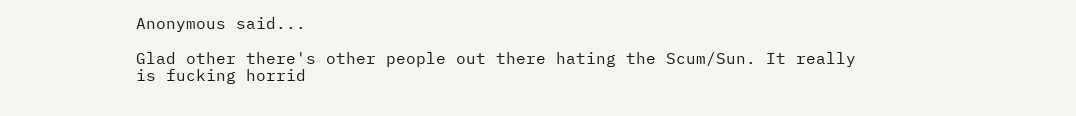Anonymous said...

Glad other there's other people out there hating the Scum/Sun. It really is fucking horrid